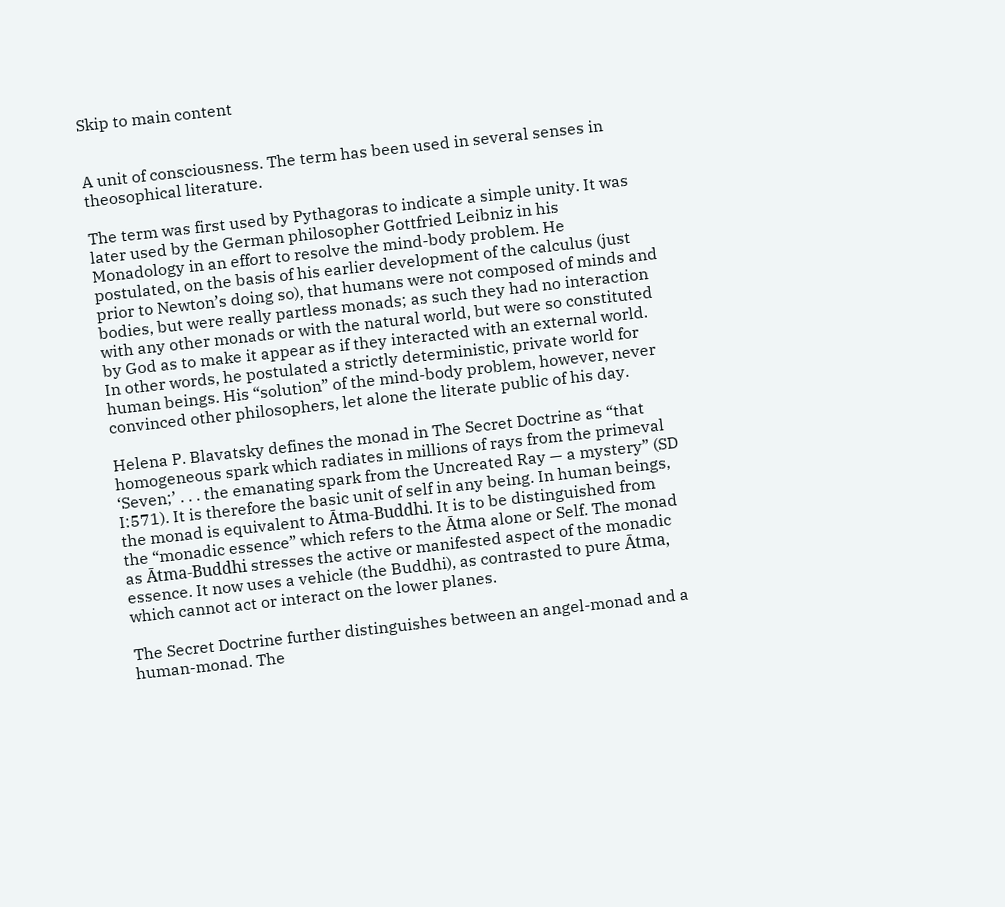Skip to main content


A unit of consciousness. The term has been used in several senses in theosophical literature.

The term was first used by Pythagoras to indicate a simple unity. It was later used by the German philosopher Gottfried Leibniz in his Monadology in an effort to resolve the mind-body problem. He postulated, on the basis of his earlier development of the calculus (just prior to Newton’s doing so), that humans were not composed of minds and bodies, but were really partless monads; as such they had no interaction with any other monads or with the natural world, but were so constituted by God as to make it appear as if they interacted with an external world. In other words, he postulated a strictly deterministic, private world for human beings. His “solution” of the mind-body problem, however, never convinced other philosophers, let alone the literate public of his day.

Helena P. Blavatsky defines the monad in The Secret Doctrine as “that homogeneous spark which radiates in millions of rays from the primeval ‘Seven;’ . . . the emanating spark from the Uncreated Ray — a mystery” (SD I:571). It is therefore the basic unit of self in any being. In human beings, the monad is equivalent to Ātma-Buddhi. It is to be distinguished from the “monadic essence” which refers to the Ātma alone or Self. The monad as Ātma-Buddhi stresses the active or manifested aspect of the monadic essence. It now uses a vehicle (the Buddhi), as contrasted to pure Ātma, which cannot act or interact on the lower planes.

The Secret Doctrine further distinguishes between an angel-monad and a human-monad. The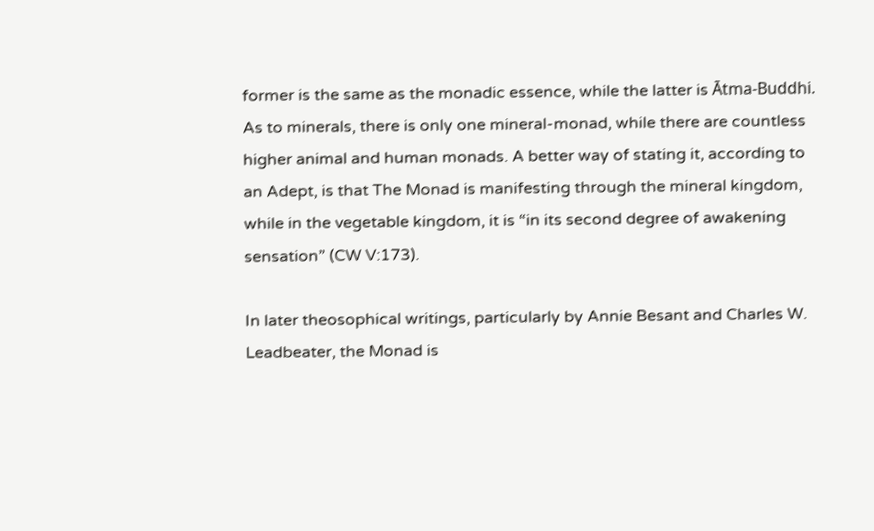former is the same as the monadic essence, while the latter is Ātma-Buddhi. As to minerals, there is only one mineral-monad, while there are countless higher animal and human monads. A better way of stating it, according to an Adept, is that The Monad is manifesting through the mineral kingdom, while in the vegetable kingdom, it is “in its second degree of awakening sensation” (CW V:173).

In later theosophical writings, particularly by Annie Besant and Charles W. Leadbeater, the Monad is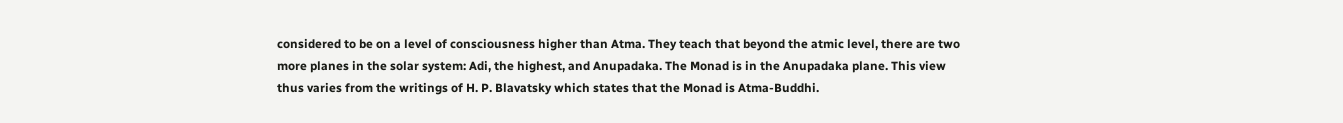considered to be on a level of consciousness higher than Atma. They teach that beyond the atmic level, there are two more planes in the solar system: Adi, the highest, and Anupadaka. The Monad is in the Anupadaka plane. This view thus varies from the writings of H. P. Blavatsky which states that the Monad is Atma-Buddhi.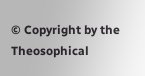© Copyright by the Theosophical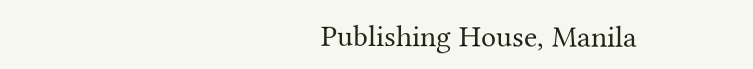Publishing House, Manila